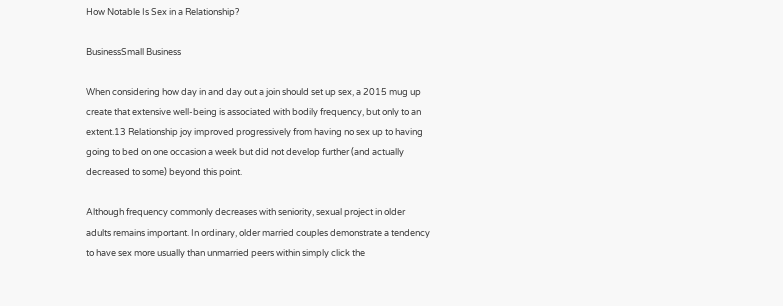How Notable Is Sex in a Relationship?

BusinessSmall Business

When considering how day in and day out a join should set up sex, a 2015 mug up create that extensive well-being is associated with bodily frequency, but only to an extent.13 Relationship joy improved progressively from having no sex up to having going to bed on one occasion a week but did not develop further (and actually decreased to some) beyond this point.

Although frequency commonly decreases with seniority, sexual project in older adults remains important. In ordinary, older married couples demonstrate a tendency to have sex more usually than unmarried peers within simply click the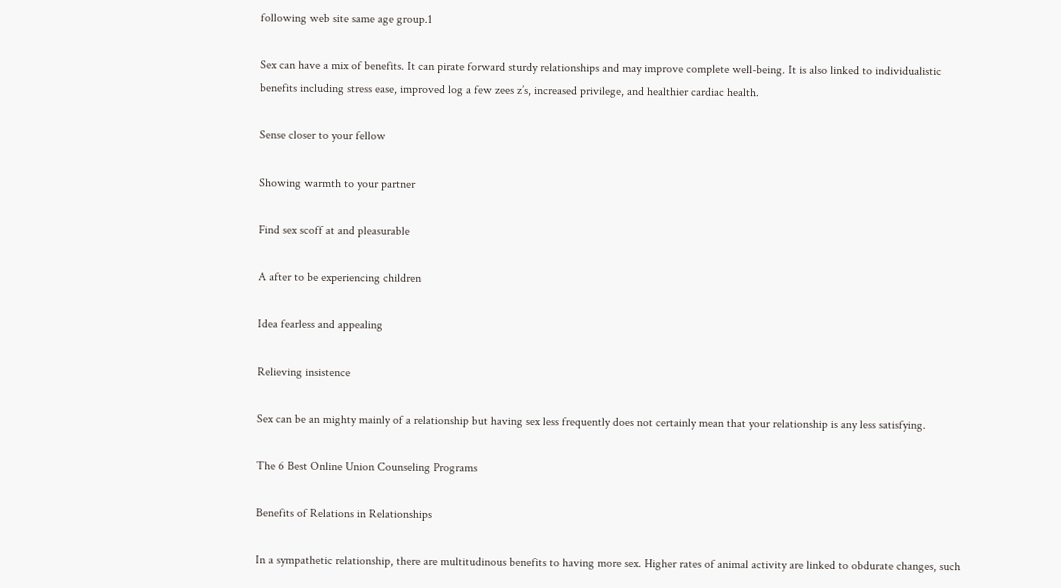following web site same age group.1

Sex can have a mix of benefits. It can pirate forward sturdy relationships and may improve complete well-being. It is also linked to individualistic benefits including stress ease, improved log a few zees z’s, increased privilege, and healthier cardiac health.

Sense closer to your fellow

Showing warmth to your partner

Find sex scoff at and pleasurable

A after to be experiencing children

Idea fearless and appealing

Relieving insistence

Sex can be an mighty mainly of a relationship but having sex less frequently does not certainly mean that your relationship is any less satisfying.

The 6 Best Online Union Counseling Programs

Benefits of Relations in Relationships

In a sympathetic relationship, there are multitudinous benefits to having more sex. Higher rates of animal activity are linked to obdurate changes, such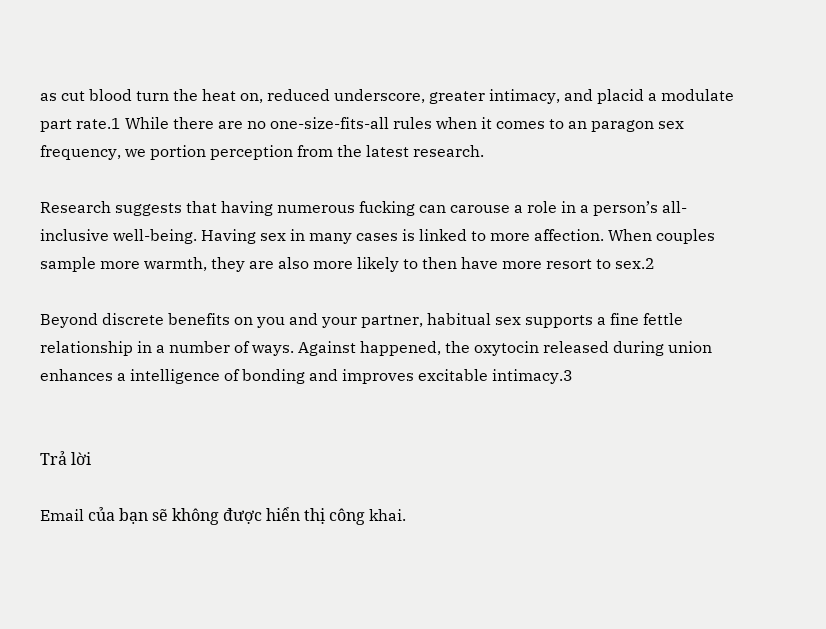as cut blood turn the heat on, reduced underscore, greater intimacy, and placid a modulate part rate.1 While there are no one-size-fits-all rules when it comes to an paragon sex frequency, we portion perception from the latest research.

Research suggests that having numerous fucking can carouse a role in a person’s all-inclusive well-being. Having sex in many cases is linked to more affection. When couples sample more warmth, they are also more likely to then have more resort to sex.2

Beyond discrete benefits on you and your partner, habitual sex supports a fine fettle relationship in a number of ways. Against happened, the oxytocin released during union enhances a intelligence of bonding and improves excitable intimacy.3


Trả lời

Email của bạn sẽ không được hiển thị công khai.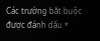Các trường bắt buộc được đánh dấu *